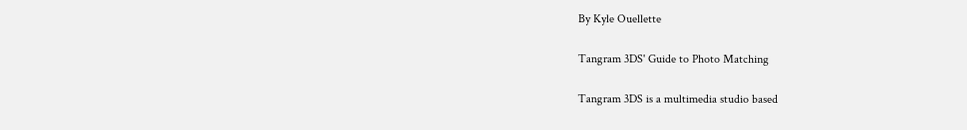By Kyle Ouellette

Tangram 3DS' Guide to Photo Matching

Tangram 3DS is a multimedia studio based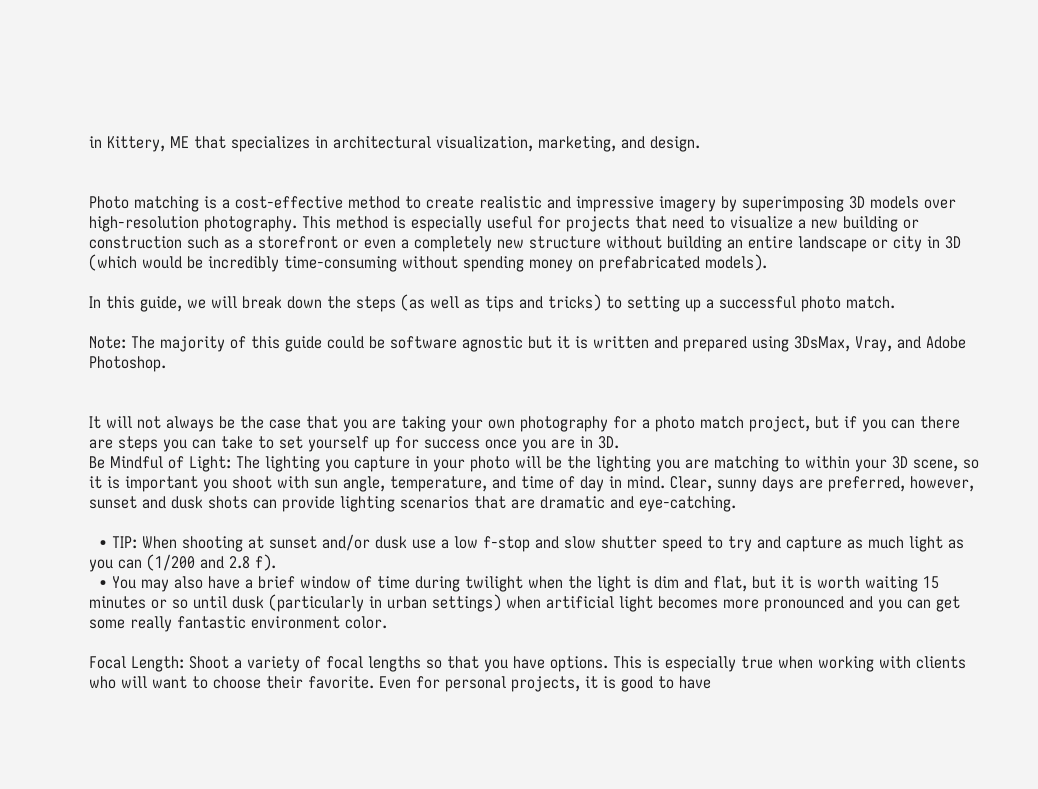in Kittery, ME that specializes in architectural visualization, marketing, and design.


Photo matching is a cost-effective method to create realistic and impressive imagery by superimposing 3D models over high-resolution photography. This method is especially useful for projects that need to visualize a new building or construction such as a storefront or even a completely new structure without building an entire landscape or city in 3D (which would be incredibly time-consuming without spending money on prefabricated models).

In this guide, we will break down the steps (as well as tips and tricks) to setting up a successful photo match.

Note: The majority of this guide could be software agnostic but it is written and prepared using 3DsMax, Vray, and Adobe Photoshop.


It will not always be the case that you are taking your own photography for a photo match project, but if you can there are steps you can take to set yourself up for success once you are in 3D.
Be Mindful of Light: The lighting you capture in your photo will be the lighting you are matching to within your 3D scene, so it is important you shoot with sun angle, temperature, and time of day in mind. Clear, sunny days are preferred, however, sunset and dusk shots can provide lighting scenarios that are dramatic and eye-catching.

  • TIP: When shooting at sunset and/or dusk use a low f-stop and slow shutter speed to try and capture as much light as you can (1/200 and 2.8 f).
  • You may also have a brief window of time during twilight when the light is dim and flat, but it is worth waiting 15 minutes or so until dusk (particularly in urban settings) when artificial light becomes more pronounced and you can get some really fantastic environment color.

Focal Length: Shoot a variety of focal lengths so that you have options. This is especially true when working with clients who will want to choose their favorite. Even for personal projects, it is good to have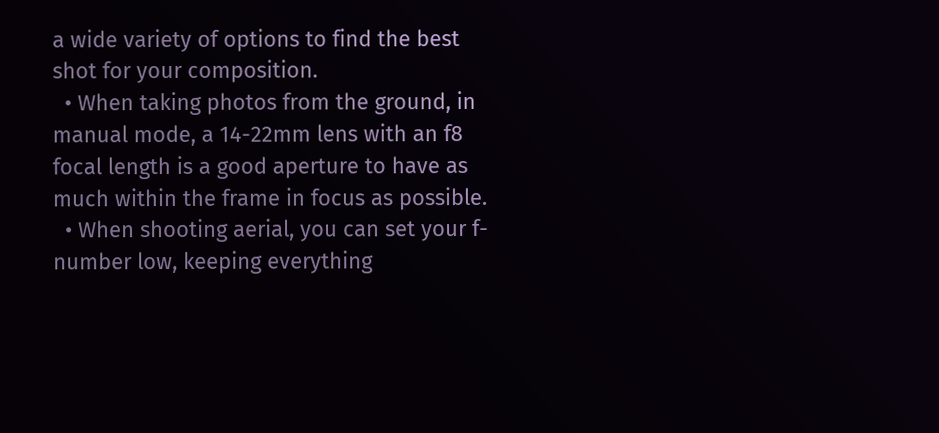a wide variety of options to find the best shot for your composition.
  • When taking photos from the ground, in manual mode, a 14-22mm lens with an f8 focal length is a good aperture to have as much within the frame in focus as possible.
  • When shooting aerial, you can set your f-number low, keeping everything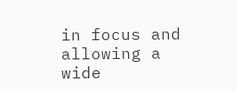in focus and allowing a wide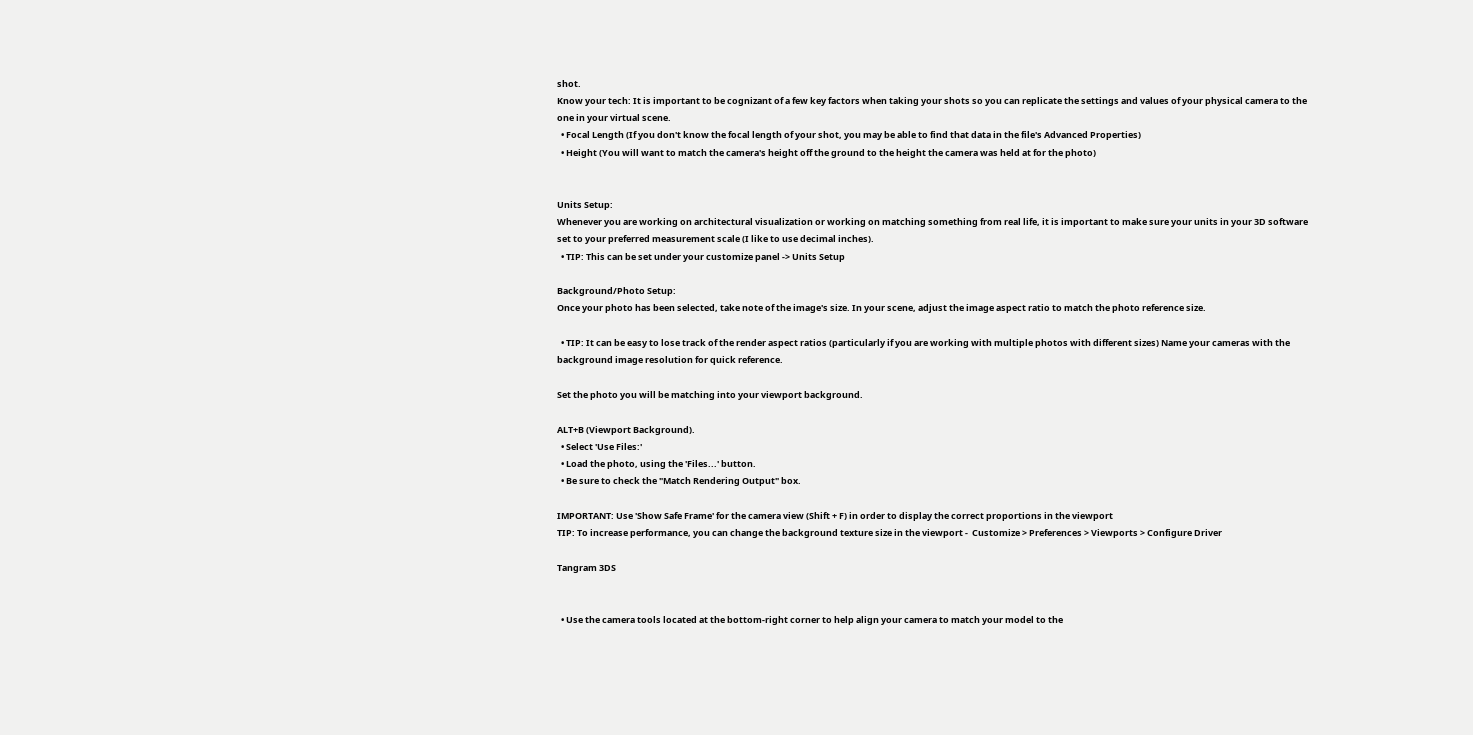shot.
Know your tech: It is important to be cognizant of a few key factors when taking your shots so you can replicate the settings and values of your physical camera to the one in your virtual scene.
  • Focal Length (If you don't know the focal length of your shot, you may be able to find that data in the file's Advanced Properties)
  • Height (You will want to match the camera's height off the ground to the height the camera was held at for the photo)


Units Setup:
Whenever you are working on architectural visualization or working on matching something from real life, it is important to make sure your units in your 3D software set to your preferred measurement scale (I like to use decimal inches).
  • TIP: This can be set under your customize panel -> Units Setup

Background/Photo Setup:
Once your photo has been selected, take note of the image's size. In your scene, adjust the image aspect ratio to match the photo reference size.

  • TIP: It can be easy to lose track of the render aspect ratios (particularly if you are working with multiple photos with different sizes) Name your cameras with the background image resolution for quick reference.

Set the photo you will be matching into your viewport background.

ALT+B (Viewport Background).
  • Select 'Use Files:'
  • Load the photo, using the 'Files...' button.
  • Be sure to check the "Match Rendering Output" box.

IMPORTANT: Use 'Show Safe Frame' for the camera view (Shift + F) in order to display the correct proportions in the viewport
TIP: To increase performance, you can change the background texture size in the viewport -  Customize > Preferences > Viewports > Configure Driver

Tangram 3DS


  • Use the camera tools located at the bottom-right corner to help align your camera to match your model to the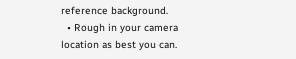reference background.
  • Rough in your camera location as best you can.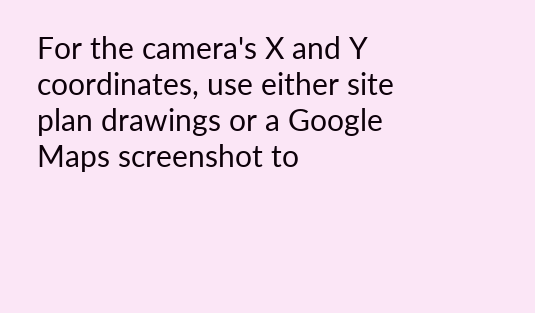For the camera's X and Y coordinates, use either site plan drawings or a Google Maps screenshot to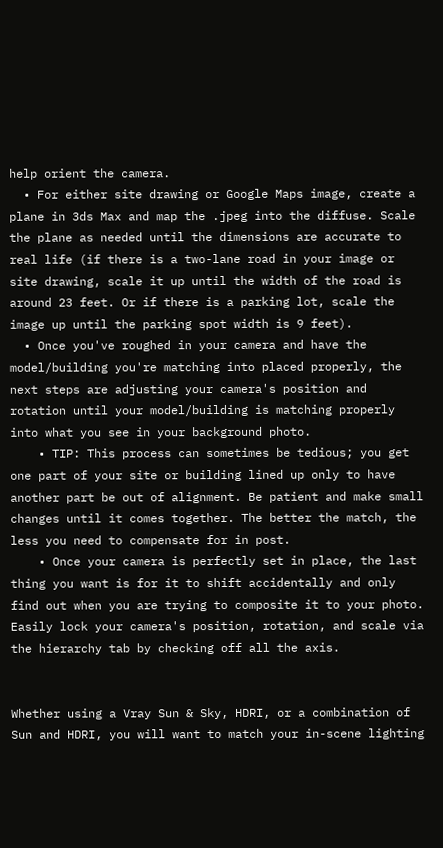help orient the camera.
  • For either site drawing or Google Maps image, create a plane in 3ds Max and map the .jpeg into the diffuse. Scale the plane as needed until the dimensions are accurate to real life (if there is a two-lane road in your image or site drawing, scale it up until the width of the road is around 23 feet. Or if there is a parking lot, scale the image up until the parking spot width is 9 feet).
  • Once you've roughed in your camera and have the model/building you're matching into placed properly, the next steps are adjusting your camera's position and rotation until your model/building is matching properly into what you see in your background photo.
    • TIP: This process can sometimes be tedious; you get one part of your site or building lined up only to have another part be out of alignment. Be patient and make small changes until it comes together. The better the match, the less you need to compensate for in post.
    • Once your camera is perfectly set in place, the last thing you want is for it to shift accidentally and only find out when you are trying to composite it to your photo. Easily lock your camera's position, rotation, and scale via the hierarchy tab by checking off all the axis.


Whether using a Vray Sun & Sky, HDRI, or a combination of Sun and HDRI, you will want to match your in-scene lighting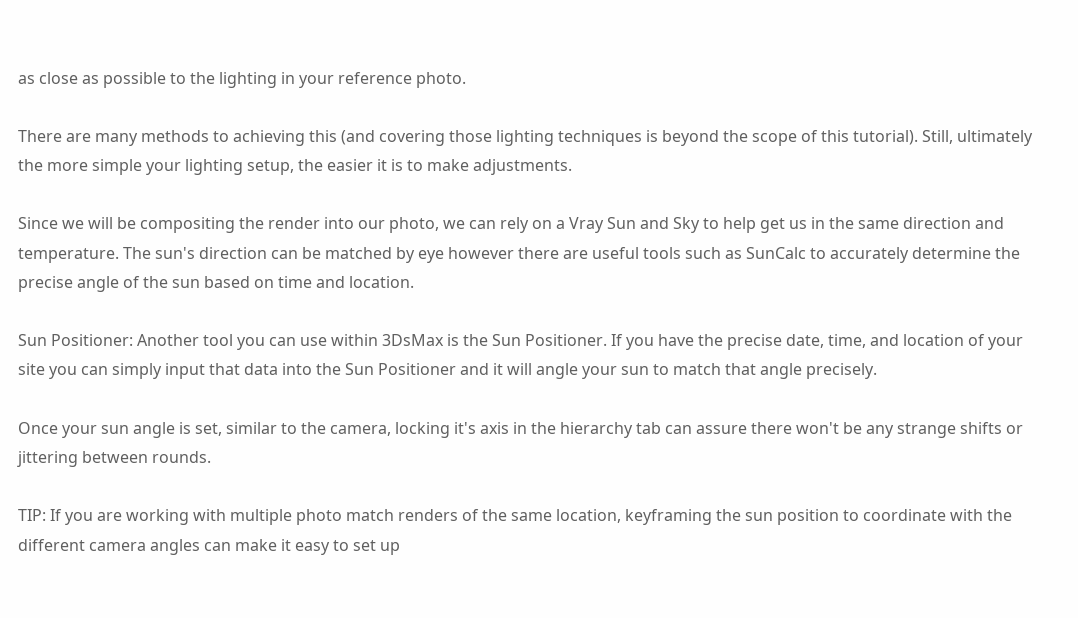as close as possible to the lighting in your reference photo.

There are many methods to achieving this (and covering those lighting techniques is beyond the scope of this tutorial). Still, ultimately the more simple your lighting setup, the easier it is to make adjustments.

Since we will be compositing the render into our photo, we can rely on a Vray Sun and Sky to help get us in the same direction and temperature. The sun's direction can be matched by eye however there are useful tools such as SunCalc to accurately determine the precise angle of the sun based on time and location.

Sun Positioner: Another tool you can use within 3DsMax is the Sun Positioner. If you have the precise date, time, and location of your site you can simply input that data into the Sun Positioner and it will angle your sun to match that angle precisely.

Once your sun angle is set, similar to the camera, locking it's axis in the hierarchy tab can assure there won't be any strange shifts or jittering between rounds.

TIP: If you are working with multiple photo match renders of the same location, keyframing the sun position to coordinate with the different camera angles can make it easy to set up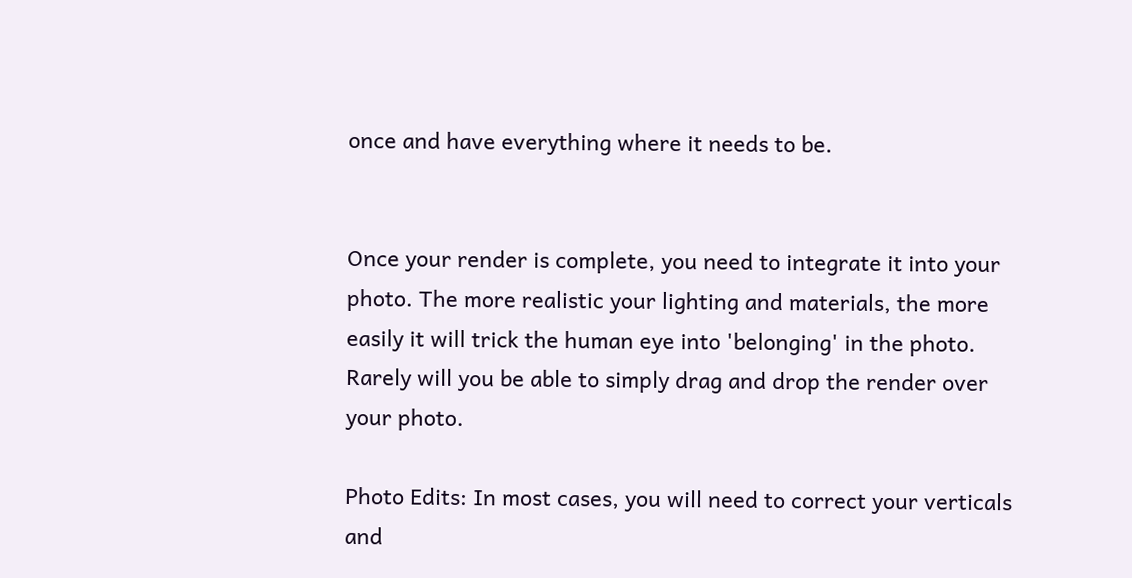once and have everything where it needs to be.


Once your render is complete, you need to integrate it into your photo. The more realistic your lighting and materials, the more easily it will trick the human eye into 'belonging' in the photo. Rarely will you be able to simply drag and drop the render over your photo.

Photo Edits: In most cases, you will need to correct your verticals and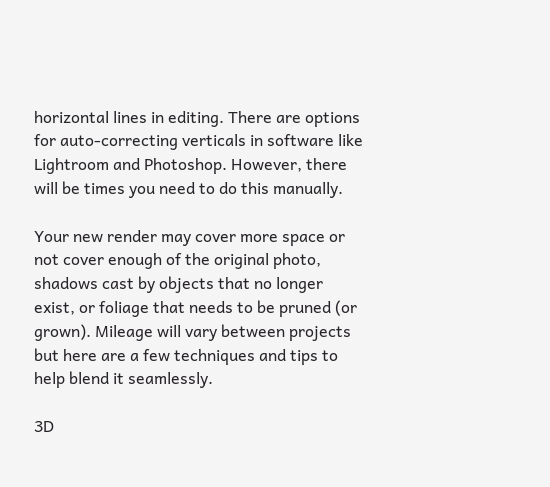horizontal lines in editing. There are options for auto-correcting verticals in software like Lightroom and Photoshop. However, there will be times you need to do this manually.

Your new render may cover more space or not cover enough of the original photo, shadows cast by objects that no longer exist, or foliage that needs to be pruned (or grown). Mileage will vary between projects but here are a few techniques and tips to help blend it seamlessly.

3D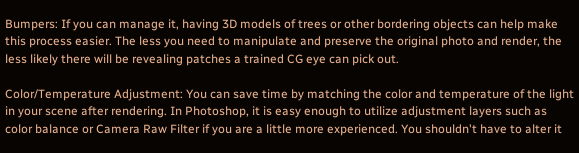Bumpers: If you can manage it, having 3D models of trees or other bordering objects can help make this process easier. The less you need to manipulate and preserve the original photo and render, the less likely there will be revealing patches a trained CG eye can pick out.

Color/Temperature Adjustment: You can save time by matching the color and temperature of the light in your scene after rendering. In Photoshop, it is easy enough to utilize adjustment layers such as color balance or Camera Raw Filter if you are a little more experienced. You shouldn't have to alter it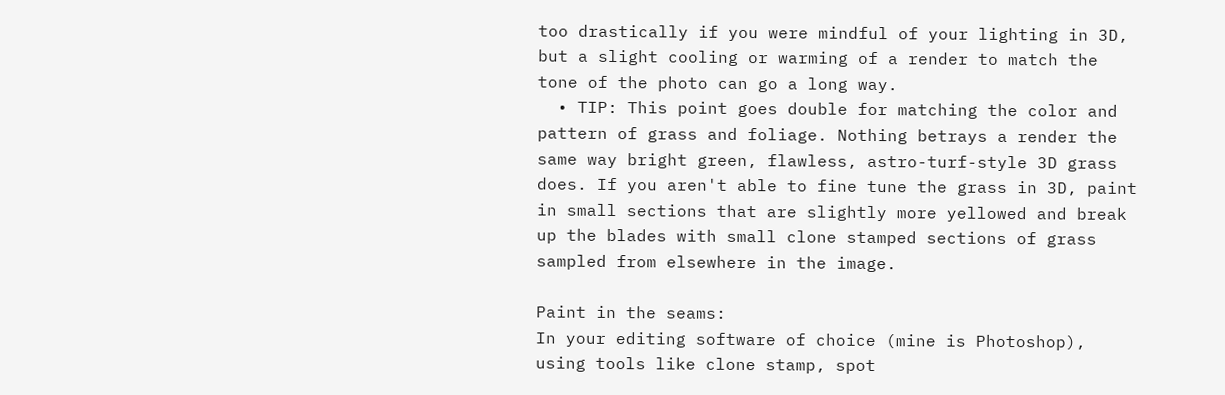too drastically if you were mindful of your lighting in 3D, but a slight cooling or warming of a render to match the tone of the photo can go a long way.
  • TIP: This point goes double for matching the color and pattern of grass and foliage. Nothing betrays a render the same way bright green, flawless, astro-turf-style 3D grass does. If you aren't able to fine tune the grass in 3D, paint in small sections that are slightly more yellowed and break up the blades with small clone stamped sections of grass sampled from elsewhere in the image.

Paint in the seams:
In your editing software of choice (mine is Photoshop), using tools like clone stamp, spot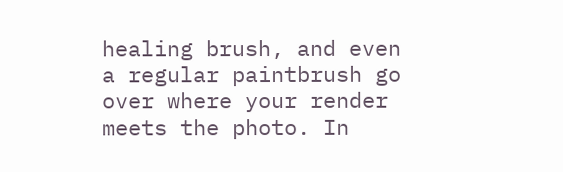healing brush, and even a regular paintbrush go over where your render meets the photo. In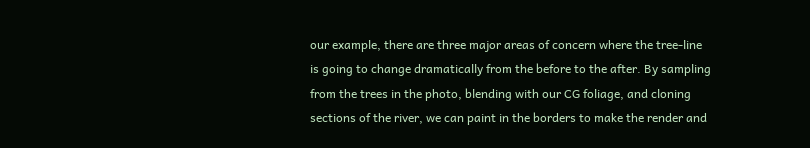our example, there are three major areas of concern where the tree-line is going to change dramatically from the before to the after. By sampling from the trees in the photo, blending with our CG foliage, and cloning sections of the river, we can paint in the borders to make the render and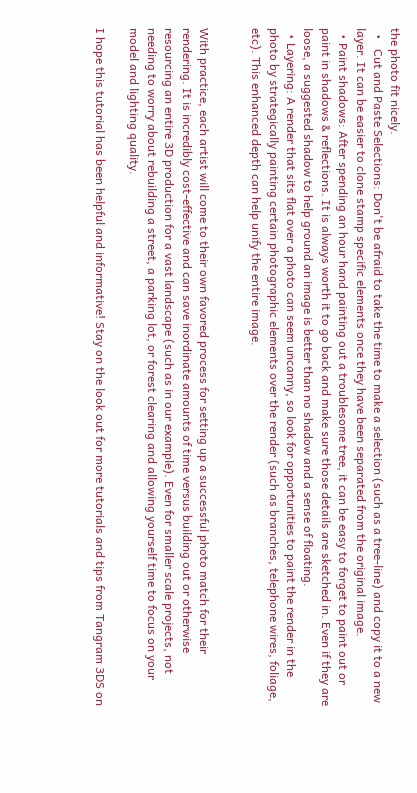the photo fit nicely.
  •   Cut and Paste Selections: Don't be afraid to take the time to make a selection (such as a tree-line) and copy it to a new layer. It can be easier to clone stamp specific elements once they have been separated from the original image.
  • Paint shadows: After spending an hour hand painting out a troublesome tree, it can be easy to forget to paint out or paint in shadows & reflections. It is always worth it to go back and make sure those details are sketched in. Even if they are loose, a suggested shadow to help ground an image is better than no shadow and a sense of floating.
  • Layering: A render that sits flat over a photo can seem uncanny, so look for opportunities to paint the render in the photo by strategically painting certain photographic elements over the render (such as branches, telephone wires, foliage, etc). This enhanced depth can help unify the entire image.


With practice, each artist will come to their own favored process for setting up a successful photo match for their rendering. It is incredibly cost-effective and can save inordinate amounts of time versus building out or otherwise resourcing an entire 3D production for a vast landscape (such as in our example). Even for smaller scale projects, not needing to worry about rebuilding a street, a parking lot, or forest clearing and allowing yourself time to focus on your model and lighting quality.

I hope this tutorial has been helpful and informative! Stay on the look out for more tutorials and tips from Tangram 3DS on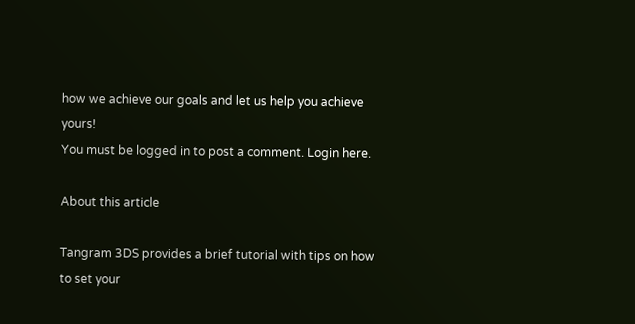how we achieve our goals and let us help you achieve yours!
You must be logged in to post a comment. Login here.

About this article

Tangram 3DS provides a brief tutorial with tips on how to set your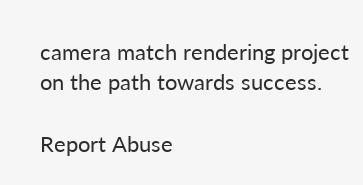camera match rendering project on the path towards success.

Report Abuse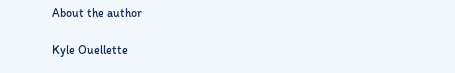About the author

Kyle Ouellette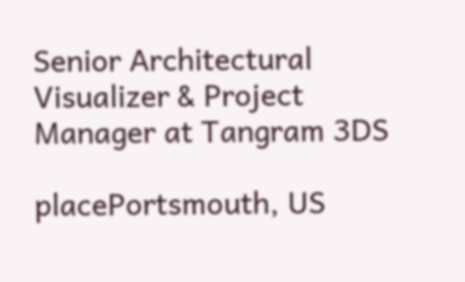Senior Architectural Visualizer & Project Manager at Tangram 3DS

placePortsmouth, US